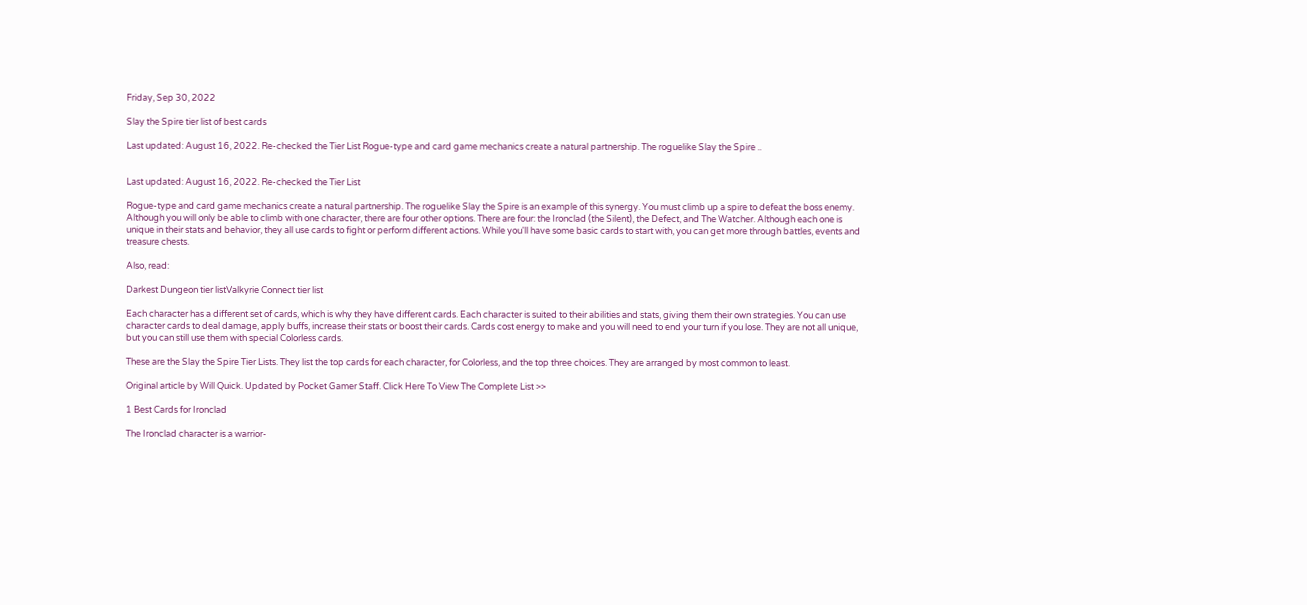Friday, Sep 30, 2022

Slay the Spire tier list of best cards

Last updated: August 16, 2022. Re-checked the Tier List Rogue-type and card game mechanics create a natural partnership. The roguelike Slay the Spire ..


Last updated: August 16, 2022. Re-checked the Tier List

Rogue-type and card game mechanics create a natural partnership. The roguelike Slay the Spire is an example of this synergy. You must climb up a spire to defeat the boss enemy. Although you will only be able to climb with one character, there are four other options. There are four: the Ironclad (the Silent), the Defect, and The Watcher. Although each one is unique in their stats and behavior, they all use cards to fight or perform different actions. While you'll have some basic cards to start with, you can get more through battles, events and treasure chests.

Also, read:

Darkest Dungeon tier listValkyrie Connect tier list

Each character has a different set of cards, which is why they have different cards. Each character is suited to their abilities and stats, giving them their own strategies. You can use character cards to deal damage, apply buffs, increase their stats or boost their cards. Cards cost energy to make and you will need to end your turn if you lose. They are not all unique, but you can still use them with special Colorless cards.

These are the Slay the Spire Tier Lists. They list the top cards for each character, for Colorless, and the top three choices. They are arranged by most common to least.

Original article by Will Quick. Updated by Pocket Gamer Staff. Click Here To View The Complete List >>

1 Best Cards for Ironclad

The Ironclad character is a warrior-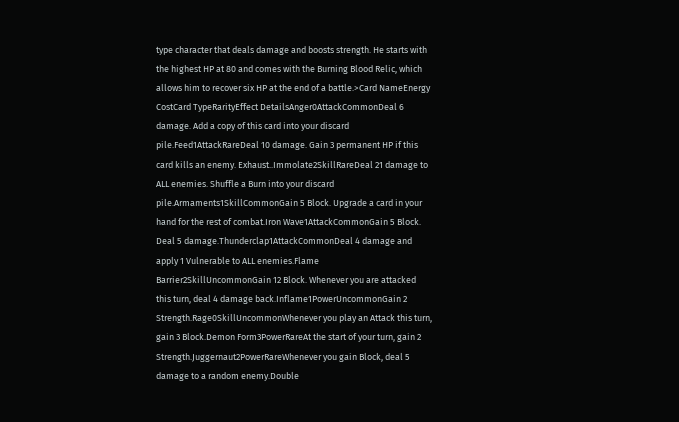type character that deals damage and boosts strength. He starts with the highest HP at 80 and comes with the Burning Blood Relic, which allows him to recover six HP at the end of a battle.>Card NameEnergy CostCard TypeRarityEffect DetailsAnger0AttackCommonDeal 6 damage. Add a copy of this card into your discard pile.Feed1AttackRareDeal 10 damage. Gain 3 permanent HP if this card kills an enemy. Exhaust..Immolate2SkillRareDeal 21 damage to ALL enemies. Shuffle a Burn into your discard pile.Armaments1SkillCommonGain 5 Block. Upgrade a card in your hand for the rest of combat.Iron Wave1AttackCommonGain 5 Block. Deal 5 damage.Thunderclap1AttackCommonDeal 4 damage and apply 1 Vulnerable to ALL enemies.Flame Barrier2SkillUncommonGain 12 Block. Whenever you are attacked this turn, deal 4 damage back.Inflame1PowerUncommonGain 2 Strength.Rage0SkillUncommonWhenever you play an Attack this turn, gain 3 Block.Demon Form3PowerRareAt the start of your turn, gain 2 Strength.Juggernaut2PowerRareWhenever you gain Block, deal 5 damage to a random enemy.Double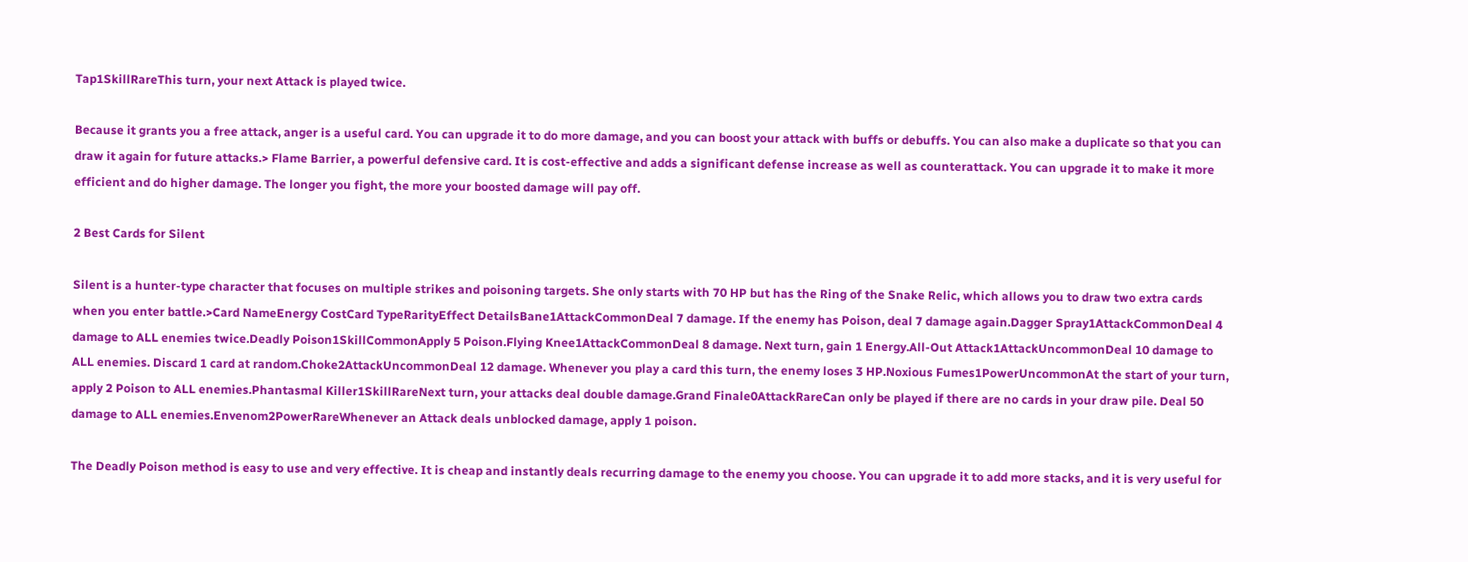Tap1SkillRareThis turn, your next Attack is played twice.

Because it grants you a free attack, anger is a useful card. You can upgrade it to do more damage, and you can boost your attack with buffs or debuffs. You can also make a duplicate so that you can draw it again for future attacks.> Flame Barrier, a powerful defensive card. It is cost-effective and adds a significant defense increase as well as counterattack. You can upgrade it to make it more efficient and do higher damage. The longer you fight, the more your boosted damage will pay off.

2 Best Cards for Silent

Silent is a hunter-type character that focuses on multiple strikes and poisoning targets. She only starts with 70 HP but has the Ring of the Snake Relic, which allows you to draw two extra cards when you enter battle.>Card NameEnergy CostCard TypeRarityEffect DetailsBane1AttackCommonDeal 7 damage. If the enemy has Poison, deal 7 damage again.Dagger Spray1AttackCommonDeal 4 damage to ALL enemies twice.Deadly Poison1SkillCommonApply 5 Poison.Flying Knee1AttackCommonDeal 8 damage. Next turn, gain 1 Energy.All-Out Attack1AttackUncommonDeal 10 damage to ALL enemies. Discard 1 card at random.Choke2AttackUncommonDeal 12 damage. Whenever you play a card this turn, the enemy loses 3 HP.Noxious Fumes1PowerUncommonAt the start of your turn, apply 2 Poison to ALL enemies.Phantasmal Killer1SkillRareNext turn, your attacks deal double damage.Grand Finale0AttackRareCan only be played if there are no cards in your draw pile. Deal 50 damage to ALL enemies.Envenom2PowerRareWhenever an Attack deals unblocked damage, apply 1 poison.

The Deadly Poison method is easy to use and very effective. It is cheap and instantly deals recurring damage to the enemy you choose. You can upgrade it to add more stacks, and it is very useful for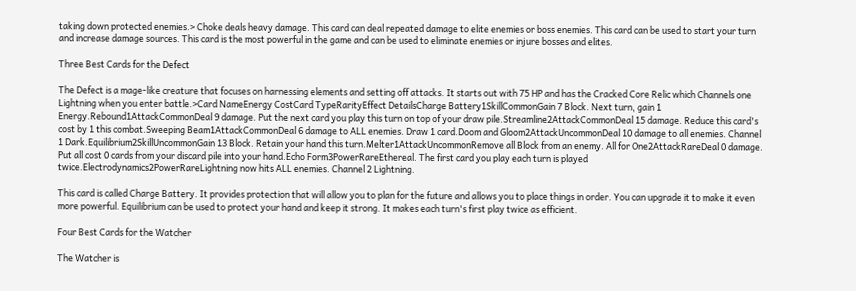taking down protected enemies.> Choke deals heavy damage. This card can deal repeated damage to elite enemies or boss enemies. This card can be used to start your turn and increase damage sources. This card is the most powerful in the game and can be used to eliminate enemies or injure bosses and elites.

Three Best Cards for the Defect

The Defect is a mage-like creature that focuses on harnessing elements and setting off attacks. It starts out with 75 HP and has the Cracked Core Relic which Channels one Lightning when you enter battle.>Card NameEnergy CostCard TypeRarityEffect DetailsCharge Battery1SkillCommonGain 7 Block. Next turn, gain 1 Energy.Rebound1AttackCommonDeal 9 damage. Put the next card you play this turn on top of your draw pile.Streamline2AttackCommonDeal 15 damage. Reduce this card's cost by 1 this combat.Sweeping Beam1AttackCommonDeal 6 damage to ALL enemies. Draw 1 card.Doom and Gloom2AttackUncommonDeal 10 damage to all enemies. Channel 1 Dark.Equilibrium2SkillUncommonGain 13 Block. Retain your hand this turn.Melter1AttackUncommonRemove all Block from an enemy. All for One2AttackRareDeal 0 damage. Put all cost 0 cards from your discard pile into your hand.Echo Form3PowerRareEthereal. The first card you play each turn is played twice.Electrodynamics2PowerRareLightning now hits ALL enemies. Channel 2 Lightning.

This card is called Charge Battery. It provides protection that will allow you to plan for the future and allows you to place things in order. You can upgrade it to make it even more powerful. Equilibrium can be used to protect your hand and keep it strong. It makes each turn's first play twice as efficient.

Four Best Cards for the Watcher

The Watcher is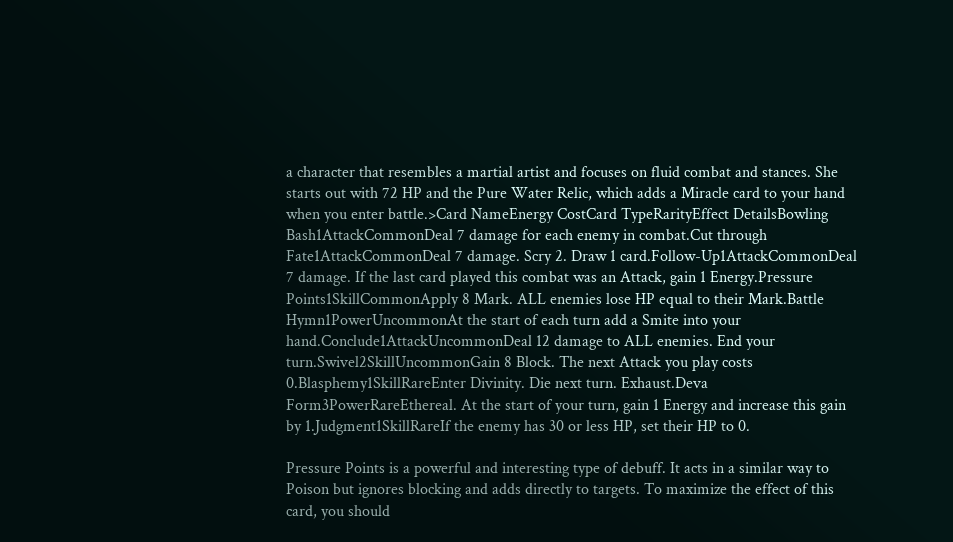a character that resembles a martial artist and focuses on fluid combat and stances. She starts out with 72 HP and the Pure Water Relic, which adds a Miracle card to your hand when you enter battle.>Card NameEnergy CostCard TypeRarityEffect DetailsBowling Bash1AttackCommonDeal 7 damage for each enemy in combat.Cut through Fate1AttackCommonDeal 7 damage. Scry 2. Draw 1 card.Follow-Up1AttackCommonDeal 7 damage. If the last card played this combat was an Attack, gain 1 Energy.Pressure Points1SkillCommonApply 8 Mark. ALL enemies lose HP equal to their Mark.Battle Hymn1PowerUncommonAt the start of each turn add a Smite into your hand.Conclude1AttackUncommonDeal 12 damage to ALL enemies. End your turn.Swivel2SkillUncommonGain 8 Block. The next Attack you play costs 0.Blasphemy1SkillRareEnter Divinity. Die next turn. Exhaust.Deva Form3PowerRareEthereal. At the start of your turn, gain 1 Energy and increase this gain by 1.Judgment1SkillRareIf the enemy has 30 or less HP, set their HP to 0.

Pressure Points is a powerful and interesting type of debuff. It acts in a similar way to Poison but ignores blocking and adds directly to targets. To maximize the effect of this card, you should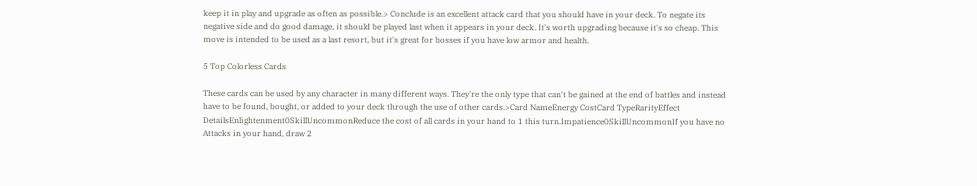keep it in play and upgrade as often as possible.> Conclude is an excellent attack card that you should have in your deck. To negate its negative side and do good damage, it should be played last when it appears in your deck. It's worth upgrading because it's so cheap. This move is intended to be used as a last resort, but it's great for bosses if you have low armor and health.

5 Top Colorless Cards

These cards can be used by any character in many different ways. They're the only type that can't be gained at the end of battles and instead have to be found, bought, or added to your deck through the use of other cards.>Card NameEnergy CostCard TypeRarityEffect DetailsEnlightenment0SkillUncommonReduce the cost of all cards in your hand to 1 this turn.Impatience0SkillUncommonIf you have no Attacks in your hand, draw 2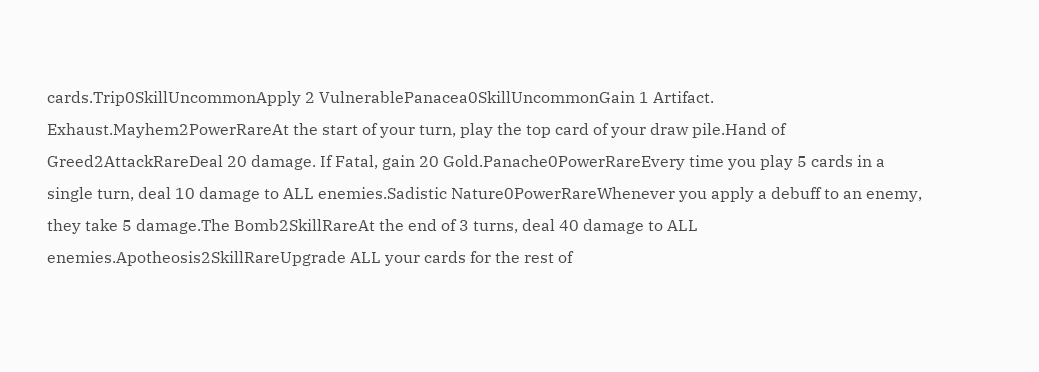cards.Trip0SkillUncommonApply 2 VulnerablePanacea0SkillUncommonGain 1 Artifact. Exhaust.Mayhem2PowerRareAt the start of your turn, play the top card of your draw pile.Hand of Greed2AttackRareDeal 20 damage. If Fatal, gain 20 Gold.Panache0PowerRareEvery time you play 5 cards in a single turn, deal 10 damage to ALL enemies.Sadistic Nature0PowerRareWhenever you apply a debuff to an enemy, they take 5 damage.The Bomb2SkillRareAt the end of 3 turns, deal 40 damage to ALL enemies.Apotheosis2SkillRareUpgrade ALL your cards for the rest of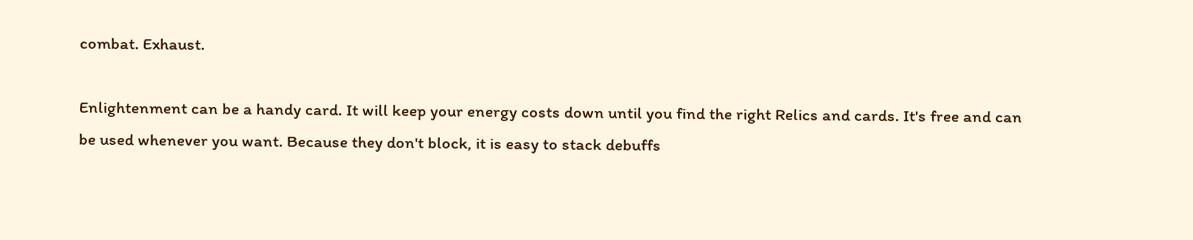combat. Exhaust.

Enlightenment can be a handy card. It will keep your energy costs down until you find the right Relics and cards. It's free and can be used whenever you want. Because they don't block, it is easy to stack debuffs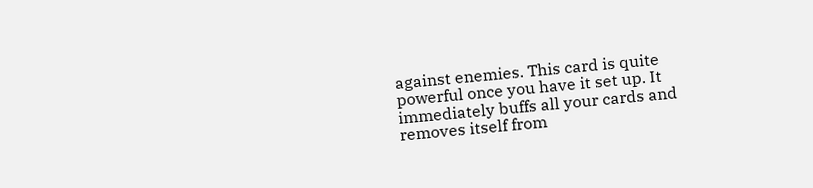against enemies. This card is quite powerful once you have it set up. It immediately buffs all your cards and removes itself from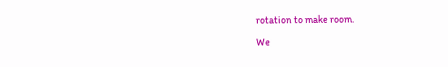rotation to make room.

We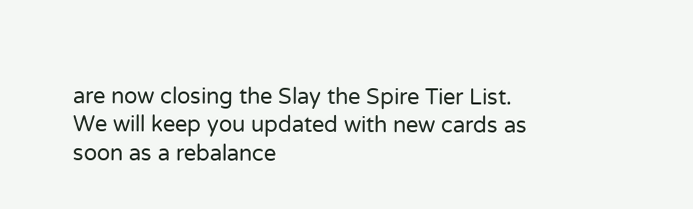are now closing the Slay the Spire Tier List. We will keep you updated with new cards as soon as a rebalance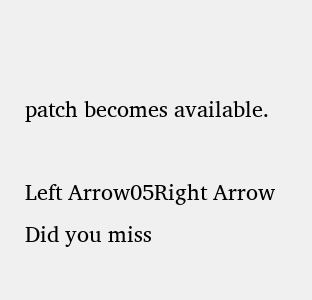patch becomes available.

Left Arrow05Right Arrow
Did you miss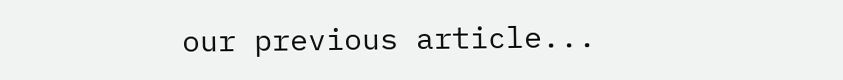our previous article...